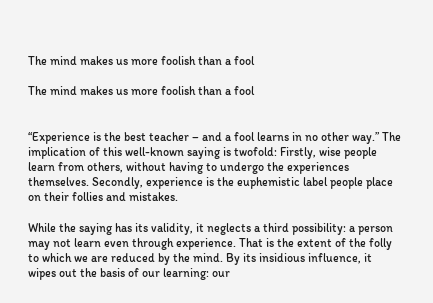The mind makes us more foolish than a fool

The mind makes us more foolish than a fool


“Experience is the best teacher – and a fool learns in no other way.” The implication of this well-known saying is twofold: Firstly, wise people learn from others, without having to undergo the experiences themselves. Secondly, experience is the euphemistic label people place on their follies and mistakes.

While the saying has its validity, it neglects a third possibility: a person may not learn even through experience. That is the extent of the folly to which we are reduced by the mind. By its insidious influence, it wipes out the basis of our learning: our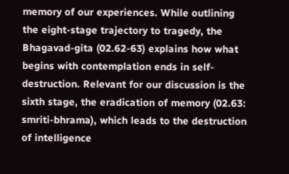memory of our experiences. While outlining the eight-stage trajectory to tragedy, the Bhagavad-gita (02.62-63) explains how what begins with contemplation ends in self-destruction. Relevant for our discussion is the sixth stage, the eradication of memory (02.63: smriti-bhrama), which leads to the destruction of intelligence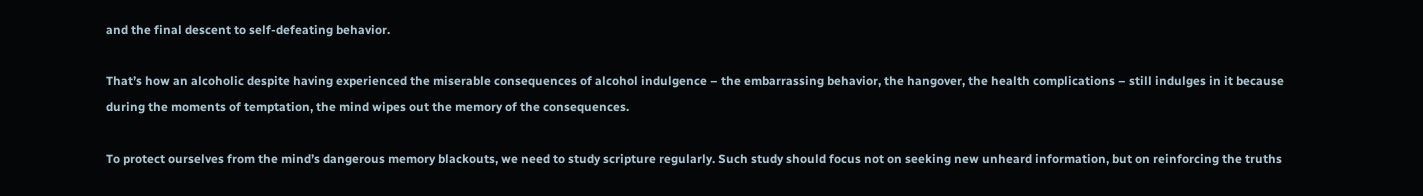and the final descent to self-defeating behavior.

That’s how an alcoholic despite having experienced the miserable consequences of alcohol indulgence – the embarrassing behavior, the hangover, the health complications – still indulges in it because during the moments of temptation, the mind wipes out the memory of the consequences.

To protect ourselves from the mind’s dangerous memory blackouts, we need to study scripture regularly. Such study should focus not on seeking new unheard information, but on reinforcing the truths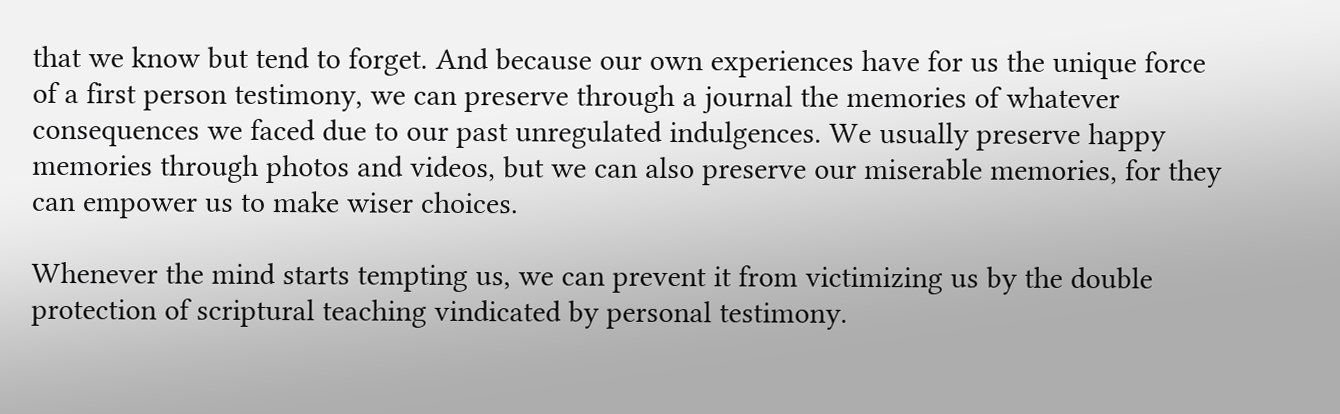that we know but tend to forget. And because our own experiences have for us the unique force of a first person testimony, we can preserve through a journal the memories of whatever consequences we faced due to our past unregulated indulgences. We usually preserve happy memories through photos and videos, but we can also preserve our miserable memories, for they can empower us to make wiser choices.

Whenever the mind starts tempting us, we can prevent it from victimizing us by the double protection of scriptural teaching vindicated by personal testimony.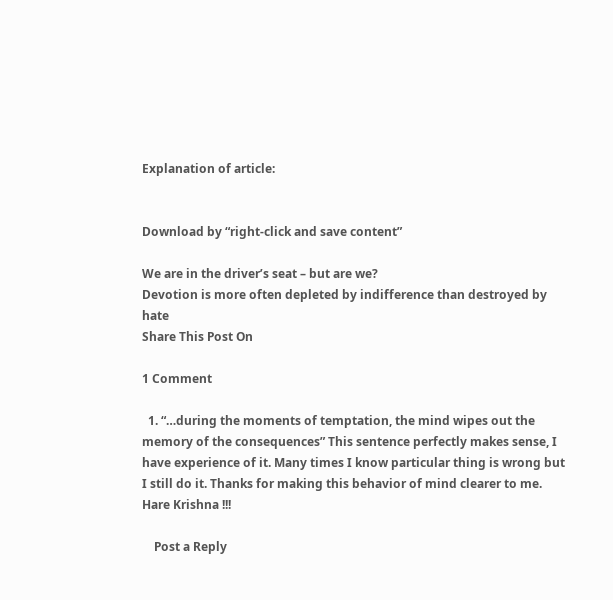Explanation of article:


Download by “right-click and save content”

We are in the driver’s seat – but are we?
Devotion is more often depleted by indifference than destroyed by hate
Share This Post On

1 Comment

  1. “…during the moments of temptation, the mind wipes out the memory of the consequences” This sentence perfectly makes sense, I have experience of it. Many times I know particular thing is wrong but I still do it. Thanks for making this behavior of mind clearer to me. Hare Krishna !!!

    Post a Reply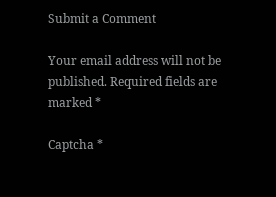Submit a Comment

Your email address will not be published. Required fields are marked *

Captcha *